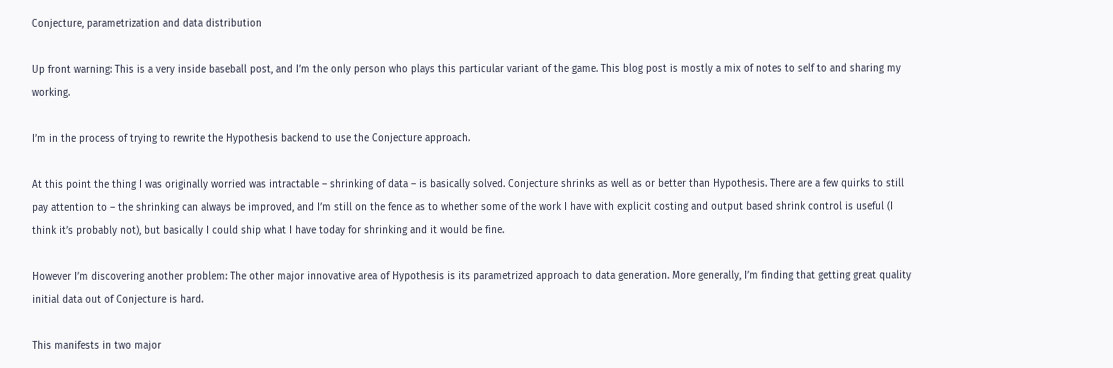Conjecture, parametrization and data distribution

Up front warning: This is a very inside baseball post, and I’m the only person who plays this particular variant of the game. This blog post is mostly a mix of notes to self to and sharing my working.

I’m in the process of trying to rewrite the Hypothesis backend to use the Conjecture approach.

At this point the thing I was originally worried was intractable – shrinking of data – is basically solved. Conjecture shrinks as well as or better than Hypothesis. There are a few quirks to still pay attention to – the shrinking can always be improved, and I’m still on the fence as to whether some of the work I have with explicit costing and output based shrink control is useful (I think it’s probably not), but basically I could ship what I have today for shrinking and it would be fine.

However I’m discovering another problem: The other major innovative area of Hypothesis is its parametrized approach to data generation. More generally, I’m finding that getting great quality initial data out of Conjecture is hard.

This manifests in two major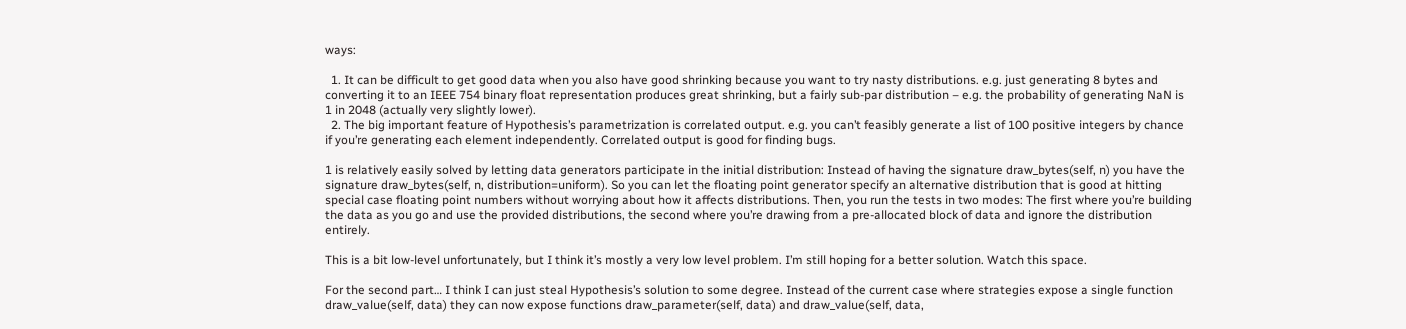ways:

  1. It can be difficult to get good data when you also have good shrinking because you want to try nasty distributions. e.g. just generating 8 bytes and converting it to an IEEE 754 binary float representation produces great shrinking, but a fairly sub-par distribution – e.g. the probability of generating NaN is 1 in 2048 (actually very slightly lower).
  2. The big important feature of Hypothesis’s parametrization is correlated output. e.g. you can’t feasibly generate a list of 100 positive integers by chance if you’re generating each element independently. Correlated output is good for finding bugs.

1 is relatively easily solved by letting data generators participate in the initial distribution: Instead of having the signature draw_bytes(self, n) you have the signature draw_bytes(self, n, distribution=uniform). So you can let the floating point generator specify an alternative distribution that is good at hitting special case floating point numbers without worrying about how it affects distributions. Then, you run the tests in two modes: The first where you’re building the data as you go and use the provided distributions, the second where you’re drawing from a pre-allocated block of data and ignore the distribution entirely.

This is a bit low-level unfortunately, but I think it’s mostly a very low level problem. I’m still hoping for a better solution. Watch this space.

For the second part… I think I can just steal Hypothesis’s solution to some degree. Instead of the current case where strategies expose a single function draw_value(self, data) they can now expose functions draw_parameter(self, data) and draw_value(self, data,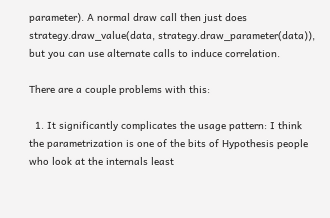parameter). A normal draw call then just does strategy.draw_value(data, strategy.draw_parameter(data)), but you can use alternate calls to induce correlation.

There are a couple problems with this:

  1. It significantly complicates the usage pattern: I think the parametrization is one of the bits of Hypothesis people who look at the internals least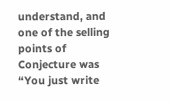understand, and one of the selling points of Conjecture was “You just write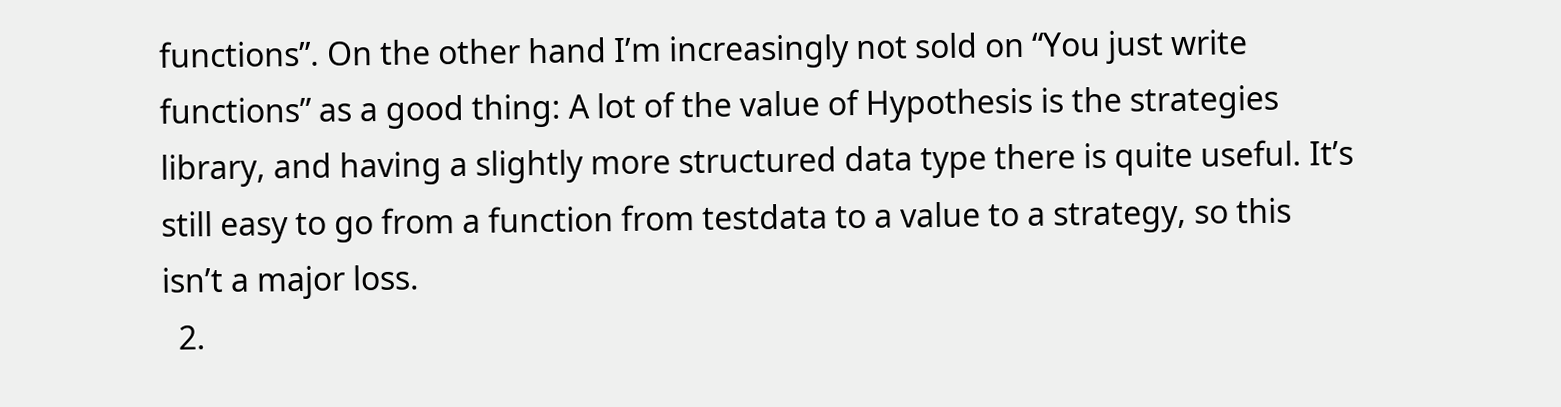functions”. On the other hand I’m increasingly not sold on “You just write functions” as a good thing: A lot of the value of Hypothesis is the strategies library, and having a slightly more structured data type there is quite useful. It’s still easy to go from a function from testdata to a value to a strategy, so this isn’t a major loss.
  2.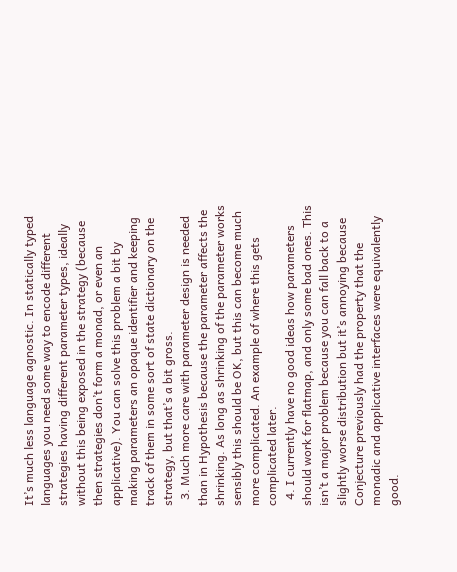It’s much less language agnostic. In statically typed languages you need some way to encode different strategies having different parameter types, ideally without this being exposed in the strategy (because then strategies don’t form a monad, or even an applicative). You can solve this problem a bit by making parameters an opaque identifier and keeping track of them in some sort of state dictionary on the strategy, but that’s a bit gross.
  3. Much more care with parameter design is needed than in Hypothesis because the parameter affects the shrinking. As long as shrinking of the parameter works sensibly this should be OK, but this can become much more complicated. An example of where this gets complicated later.
  4. I currently have no good ideas how parameters should work for flatmap, and only some bad ones. This isn’t a major problem because you can fall back to a slightly worse distribution but it’s annoying because Conjecture previously had the property that the monadic and applicative interfaces were equivalently good.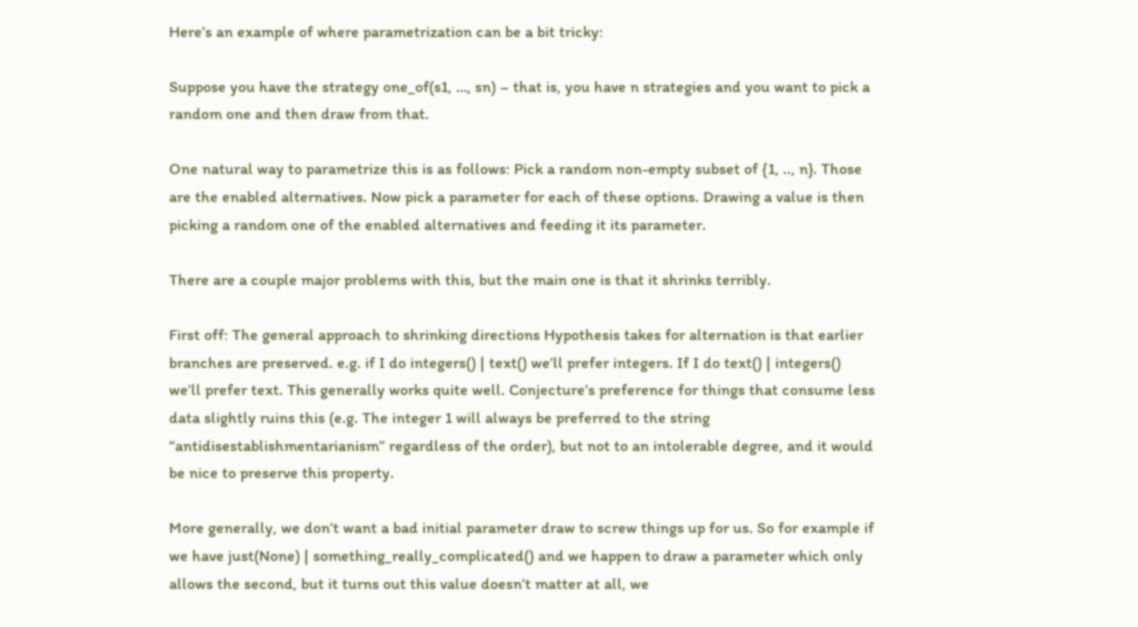Here’s an example of where parametrization can be a bit tricky:

Suppose you have the strategy one_of(s1, …, sn) – that is, you have n strategies and you want to pick a random one and then draw from that.

One natural way to parametrize this is as follows: Pick a random non-empty subset of {1, .., n}. Those are the enabled alternatives. Now pick a parameter for each of these options. Drawing a value is then picking a random one of the enabled alternatives and feeding it its parameter.

There are a couple major problems with this, but the main one is that it shrinks terribly.

First off: The general approach to shrinking directions Hypothesis takes for alternation is that earlier branches are preserved. e.g. if I do integers() | text() we’ll prefer integers. If I do text() | integers() we’ll prefer text. This generally works quite well. Conjecture’s preference for things that consume less data slightly ruins this (e.g. The integer 1 will always be preferred to the string “antidisestablishmentarianism” regardless of the order), but not to an intolerable degree, and it would be nice to preserve this property.

More generally, we don’t want a bad initial parameter draw to screw things up for us. So for example if we have just(None) | something_really_complicated() and we happen to draw a parameter which only allows the second, but it turns out this value doesn’t matter at all, we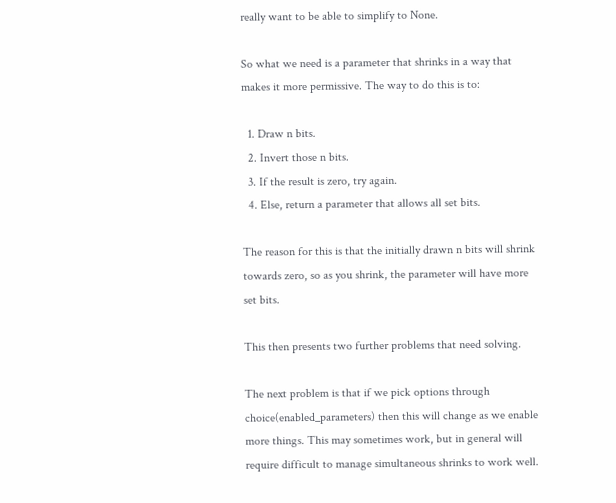really want to be able to simplify to None.

So what we need is a parameter that shrinks in a way that makes it more permissive. The way to do this is to:

  1. Draw n bits.
  2. Invert those n bits.
  3. If the result is zero, try again.
  4. Else, return a parameter that allows all set bits.

The reason for this is that the initially drawn n bits will shrink towards zero, so as you shrink, the parameter will have more set bits.

This then presents two further problems that need solving.

The next problem is that if we pick options through choice(enabled_parameters) then this will change as we enable more things. This may sometimes work, but in general will require difficult to manage simultaneous shrinks to work well.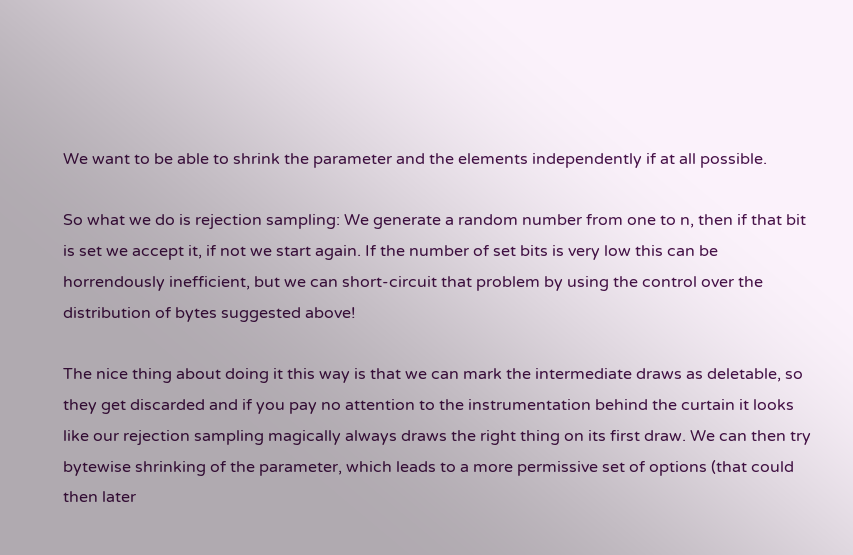We want to be able to shrink the parameter and the elements independently if at all possible.

So what we do is rejection sampling: We generate a random number from one to n, then if that bit is set we accept it, if not we start again. If the number of set bits is very low this can be horrendously inefficient, but we can short-circuit that problem by using the control over the distribution of bytes suggested above!

The nice thing about doing it this way is that we can mark the intermediate draws as deletable, so they get discarded and if you pay no attention to the instrumentation behind the curtain it looks like our rejection sampling magically always draws the right thing on its first draw. We can then try bytewise shrinking of the parameter, which leads to a more permissive set of options (that could then later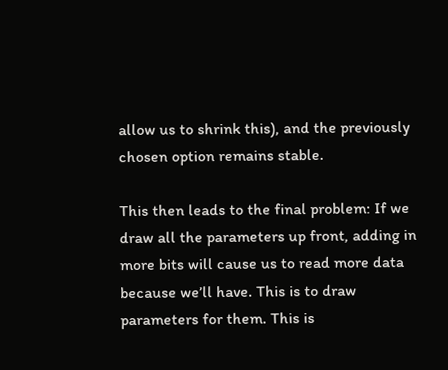allow us to shrink this), and the previously chosen option remains stable.

This then leads to the final problem: If we draw all the parameters up front, adding in more bits will cause us to read more data because we’ll have. This is to draw parameters for them. This is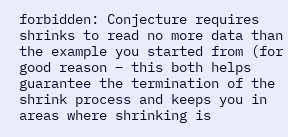forbidden: Conjecture requires shrinks to read no more data than the example you started from (for good reason – this both helps guarantee the termination of the shrink process and keeps you in areas where shrinking is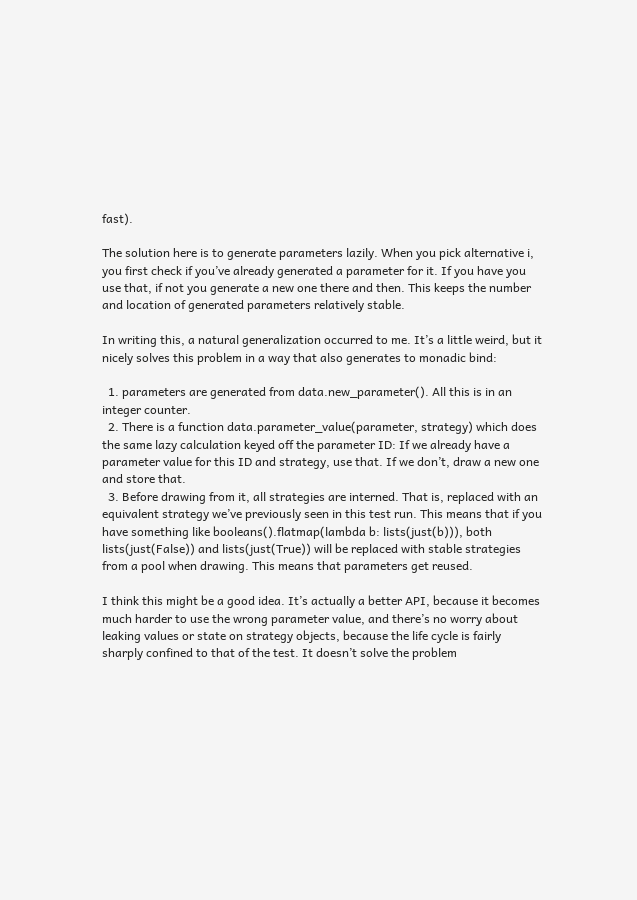fast).

The solution here is to generate parameters lazily. When you pick alternative i, you first check if you’ve already generated a parameter for it. If you have you use that, if not you generate a new one there and then. This keeps the number and location of generated parameters relatively stable.

In writing this, a natural generalization occurred to me. It’s a little weird, but it nicely solves this problem in a way that also generates to monadic bind:

  1. parameters are generated from data.new_parameter(). All this is in an integer counter.
  2. There is a function data.parameter_value(parameter, strategy) which does the same lazy calculation keyed off the parameter ID: If we already have a parameter value for this ID and strategy, use that. If we don’t, draw a new one and store that.
  3. Before drawing from it, all strategies are interned. That is, replaced with an equivalent strategy we’ve previously seen in this test run. This means that if you have something like booleans().flatmap(lambda b: lists(just(b))), both lists(just(False)) and lists(just(True)) will be replaced with stable strategies from a pool when drawing. This means that parameters get reused.

I think this might be a good idea. It’s actually a better API, because it becomes much harder to use the wrong parameter value, and there’s no worry about leaking values or state on strategy objects, because the life cycle is fairly sharply confined to that of the test. It doesn’t solve the problem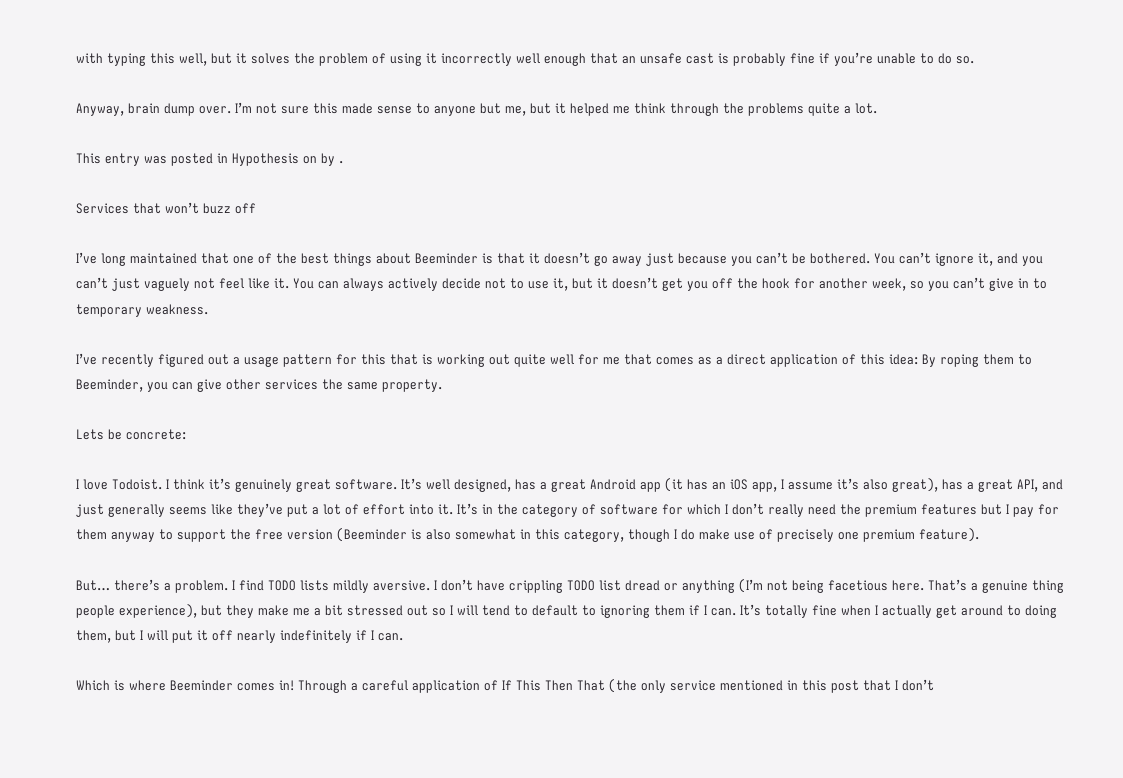with typing this well, but it solves the problem of using it incorrectly well enough that an unsafe cast is probably fine if you’re unable to do so.

Anyway, brain dump over. I’m not sure this made sense to anyone but me, but it helped me think through the problems quite a lot.

This entry was posted in Hypothesis on by .

Services that won’t buzz off

I’ve long maintained that one of the best things about Beeminder is that it doesn’t go away just because you can’t be bothered. You can’t ignore it, and you can’t just vaguely not feel like it. You can always actively decide not to use it, but it doesn’t get you off the hook for another week, so you can’t give in to temporary weakness.

I’ve recently figured out a usage pattern for this that is working out quite well for me that comes as a direct application of this idea: By roping them to Beeminder, you can give other services the same property.

Lets be concrete:

I love Todoist. I think it’s genuinely great software. It’s well designed, has a great Android app (it has an iOS app, I assume it’s also great), has a great API, and just generally seems like they’ve put a lot of effort into it. It’s in the category of software for which I don’t really need the premium features but I pay for them anyway to support the free version (Beeminder is also somewhat in this category, though I do make use of precisely one premium feature).

But… there’s a problem. I find TODO lists mildly aversive. I don’t have crippling TODO list dread or anything (I’m not being facetious here. That’s a genuine thing people experience), but they make me a bit stressed out so I will tend to default to ignoring them if I can. It’s totally fine when I actually get around to doing them, but I will put it off nearly indefinitely if I can.

Which is where Beeminder comes in! Through a careful application of If This Then That (the only service mentioned in this post that I don’t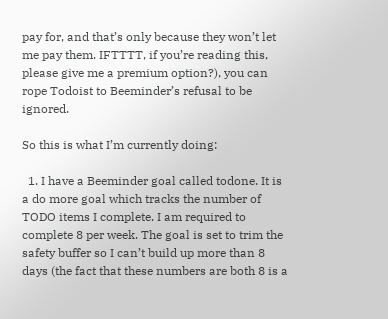pay for, and that’s only because they won’t let me pay them. IFTTTT, if you’re reading this, please give me a premium option?), you can rope Todoist to Beeminder’s refusal to be ignored.

So this is what I’m currently doing:

  1. I have a Beeminder goal called todone. It is a do more goal which tracks the number of TODO items I complete. I am required to complete 8 per week. The goal is set to trim the safety buffer so I can’t build up more than 8 days (the fact that these numbers are both 8 is a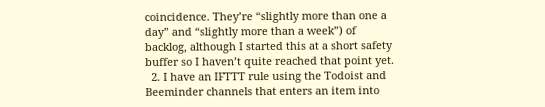coincidence. They’re “slightly more than one a day” and “slightly more than a week”) of backlog, although I started this at a short safety buffer so I haven’t quite reached that point yet.
  2. I have an IFTTT rule using the Todoist and Beeminder channels that enters an item into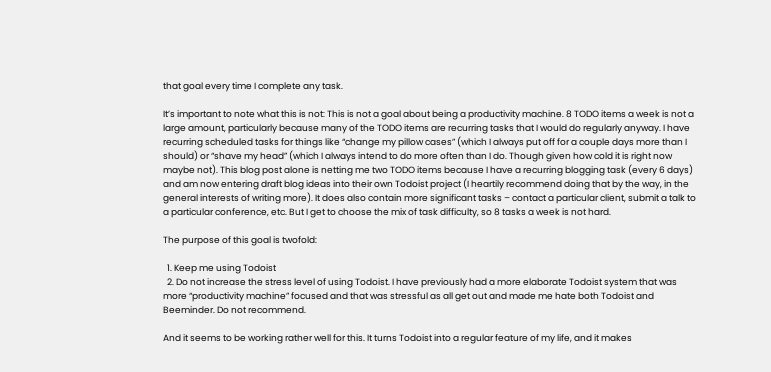that goal every time I complete any task.

It’s important to note what this is not: This is not a goal about being a productivity machine. 8 TODO items a week is not a large amount, particularly because many of the TODO items are recurring tasks that I would do regularly anyway. I have recurring scheduled tasks for things like “change my pillow cases” (which I always put off for a couple days more than I should) or “shave my head” (which I always intend to do more often than I do. Though given how cold it is right now maybe not). This blog post alone is netting me two TODO items because I have a recurring blogging task (every 6 days) and am now entering draft blog ideas into their own Todoist project (I heartily recommend doing that by the way, in the general interests of writing more). It does also contain more significant tasks – contact a particular client, submit a talk to a particular conference, etc. But I get to choose the mix of task difficulty, so 8 tasks a week is not hard.

The purpose of this goal is twofold:

  1. Keep me using Todoist
  2. Do not increase the stress level of using Todoist. I have previously had a more elaborate Todoist system that was more “productivity machine” focused and that was stressful as all get out and made me hate both Todoist and Beeminder. Do not recommend.

And it seems to be working rather well for this. It turns Todoist into a regular feature of my life, and it makes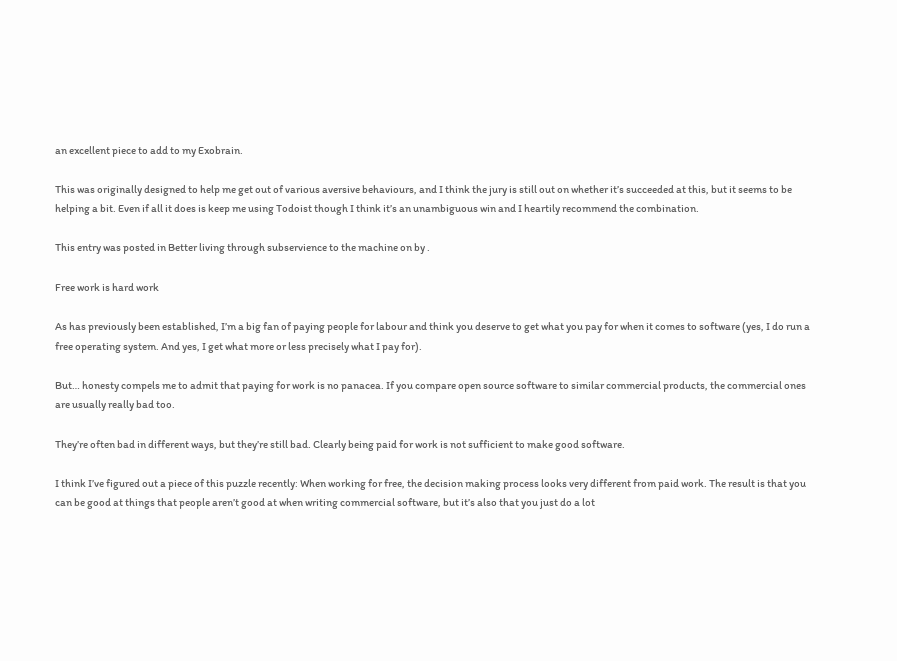an excellent piece to add to my Exobrain.

This was originally designed to help me get out of various aversive behaviours, and I think the jury is still out on whether it’s succeeded at this, but it seems to be helping a bit. Even if all it does is keep me using Todoist though I think it’s an unambiguous win and I heartily recommend the combination.

This entry was posted in Better living through subservience to the machine on by .

Free work is hard work

As has previously been established, I’m a big fan of paying people for labour and think you deserve to get what you pay for when it comes to software (yes, I do run a free operating system. And yes, I get what more or less precisely what I pay for).

But… honesty compels me to admit that paying for work is no panacea. If you compare open source software to similar commercial products, the commercial ones are usually really bad too.

They’re often bad in different ways, but they’re still bad. Clearly being paid for work is not sufficient to make good software.

I think I’ve figured out a piece of this puzzle recently: When working for free, the decision making process looks very different from paid work. The result is that you can be good at things that people aren’t good at when writing commercial software, but it’s also that you just do a lot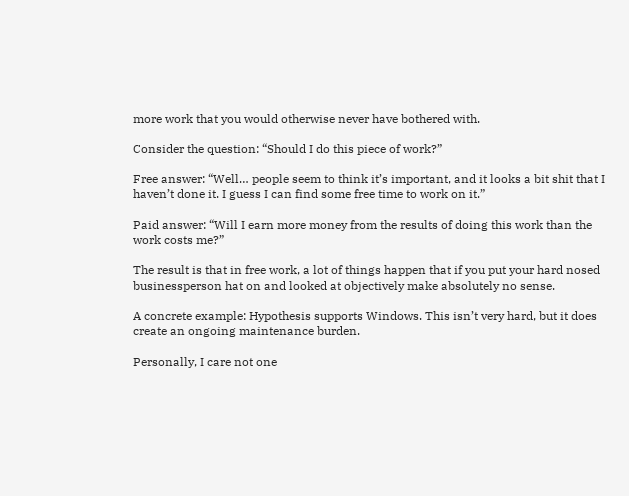more work that you would otherwise never have bothered with.

Consider the question: “Should I do this piece of work?”

Free answer: “Well… people seem to think it’s important, and it looks a bit shit that I haven’t done it. I guess I can find some free time to work on it.”

Paid answer: “Will I earn more money from the results of doing this work than the work costs me?”

The result is that in free work, a lot of things happen that if you put your hard nosed businessperson hat on and looked at objectively make absolutely no sense.

A concrete example: Hypothesis supports Windows. This isn’t very hard, but it does create an ongoing maintenance burden.

Personally, I care not one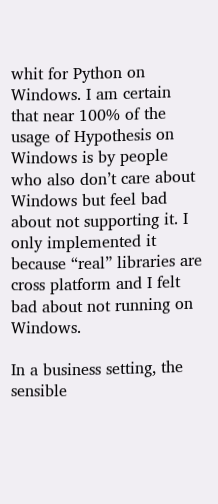whit for Python on Windows. I am certain that near 100% of the usage of Hypothesis on Windows is by people who also don’t care about Windows but feel bad about not supporting it. I only implemented it because “real” libraries are cross platform and I felt bad about not running on Windows.

In a business setting, the sensible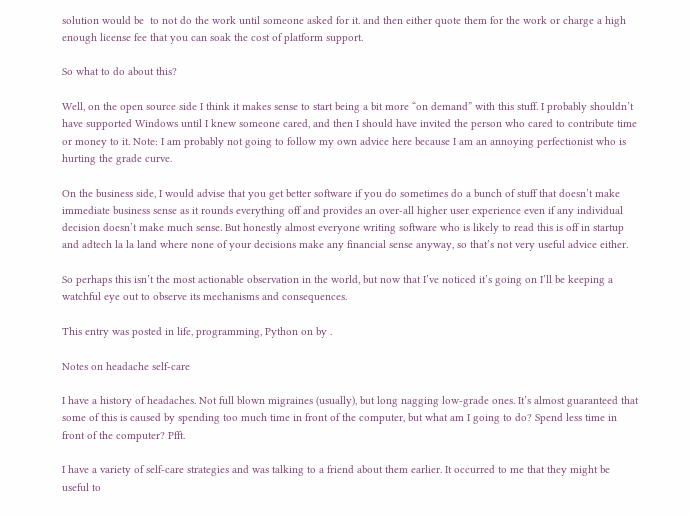solution would be  to not do the work until someone asked for it. and then either quote them for the work or charge a high enough license fee that you can soak the cost of platform support.

So what to do about this?

Well, on the open source side I think it makes sense to start being a bit more “on demand” with this stuff. I probably shouldn’t have supported Windows until I knew someone cared, and then I should have invited the person who cared to contribute time or money to it. Note: I am probably not going to follow my own advice here because I am an annoying perfectionist who is hurting the grade curve.

On the business side, I would advise that you get better software if you do sometimes do a bunch of stuff that doesn’t make immediate business sense as it rounds everything off and provides an over-all higher user experience even if any individual decision doesn’t make much sense. But honestly almost everyone writing software who is likely to read this is off in startup and adtech la la land where none of your decisions make any financial sense anyway, so that’s not very useful advice either.

So perhaps this isn’t the most actionable observation in the world, but now that I’ve noticed it’s going on I’ll be keeping a watchful eye out to observe its mechanisms and consequences.

This entry was posted in life, programming, Python on by .

Notes on headache self-care

I have a history of headaches. Not full blown migraines (usually), but long nagging low-grade ones. It’s almost guaranteed that some of this is caused by spending too much time in front of the computer, but what am I going to do? Spend less time in front of the computer? Pfft.

I have a variety of self-care strategies and was talking to a friend about them earlier. It occurred to me that they might be useful to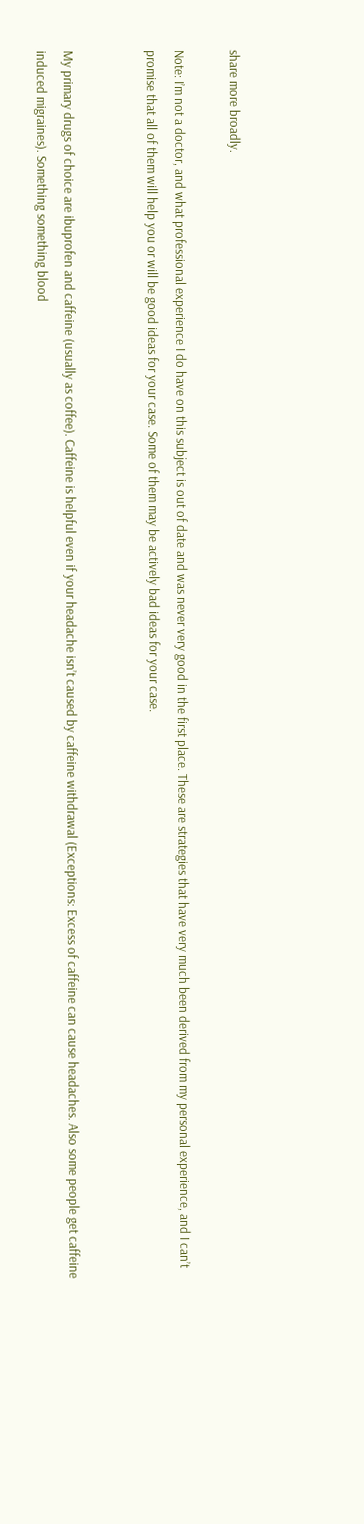share more broadly.

Note: I’m not a doctor, and what professional experience I do have on this subject is out of date and was never very good in the first place. These are strategies that have very much been derived from my personal experience, and I can’t promise that all of them will help you or will be good ideas for your case. Some of them may be actively bad ideas for your case.


My primary drugs of choice are ibuprofen and caffeine (usually as coffee). Caffeine is helpful even if your headache isn’t caused by caffeine withdrawal (Exceptions: Excess of caffeine can cause headaches. Also some people get caffeine induced migraines). Something something blood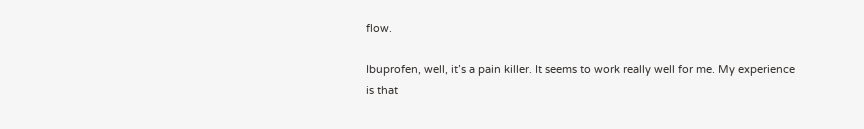flow.

Ibuprofen, well, it’s a pain killer. It seems to work really well for me. My experience is that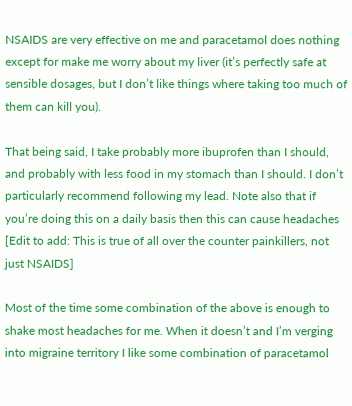NSAIDS are very effective on me and paracetamol does nothing except for make me worry about my liver (it’s perfectly safe at sensible dosages, but I don’t like things where taking too much of them can kill you).

That being said, I take probably more ibuprofen than I should, and probably with less food in my stomach than I should. I don’t particularly recommend following my lead. Note also that if you’re doing this on a daily basis then this can cause headaches [Edit to add: This is true of all over the counter painkillers, not just NSAIDS]

Most of the time some combination of the above is enough to shake most headaches for me. When it doesn’t and I’m verging into migraine territory I like some combination of paracetamol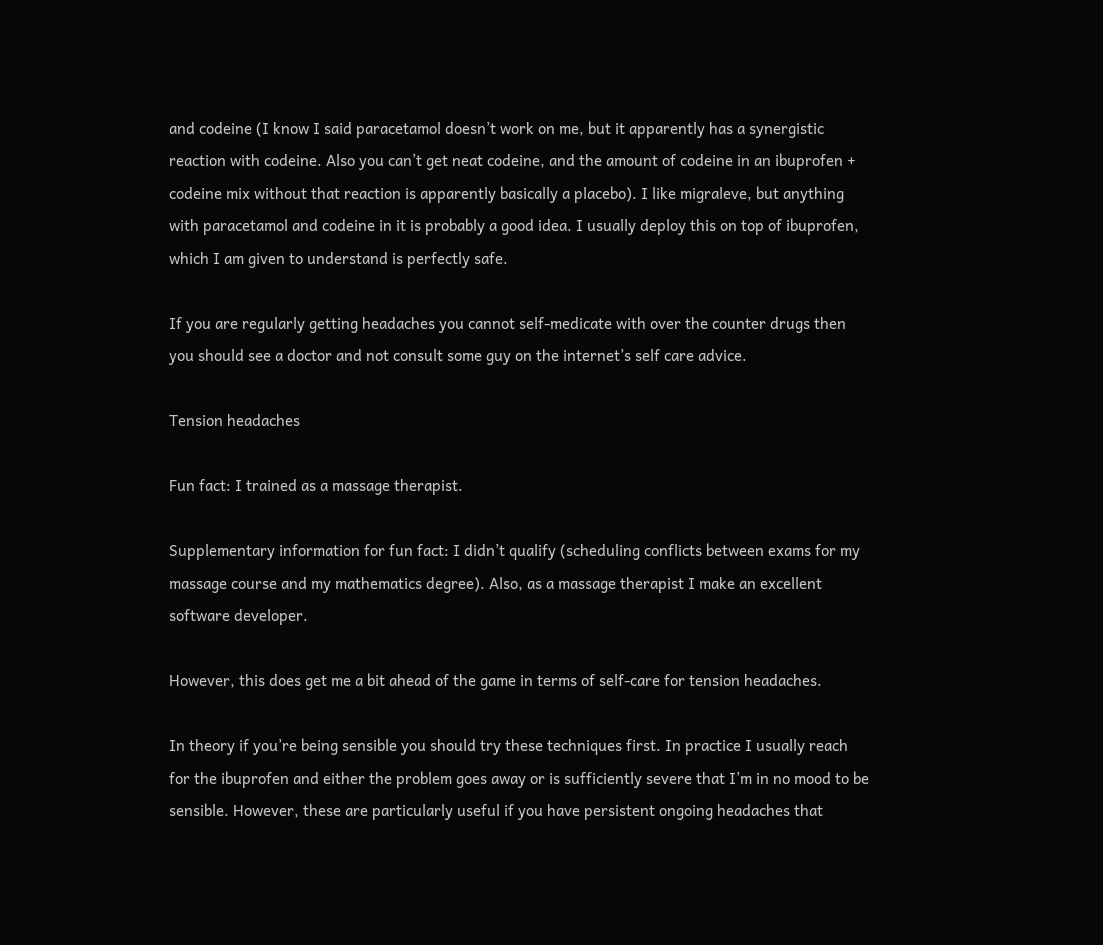and codeine (I know I said paracetamol doesn’t work on me, but it apparently has a synergistic reaction with codeine. Also you can’t get neat codeine, and the amount of codeine in an ibuprofen + codeine mix without that reaction is apparently basically a placebo). I like migraleve, but anything with paracetamol and codeine in it is probably a good idea. I usually deploy this on top of ibuprofen, which I am given to understand is perfectly safe.

If you are regularly getting headaches you cannot self-medicate with over the counter drugs then you should see a doctor and not consult some guy on the internet’s self care advice.

Tension headaches

Fun fact: I trained as a massage therapist.

Supplementary information for fun fact: I didn’t qualify (scheduling conflicts between exams for my massage course and my mathematics degree). Also, as a massage therapist I make an excellent software developer.

However, this does get me a bit ahead of the game in terms of self-care for tension headaches.

In theory if you’re being sensible you should try these techniques first. In practice I usually reach for the ibuprofen and either the problem goes away or is sufficiently severe that I’m in no mood to be sensible. However, these are particularly useful if you have persistent ongoing headaches that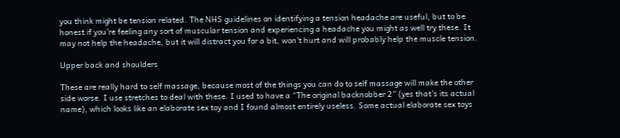you think might be tension related. The NHS guidelines on identifying a tension headache are useful, but to be honest if you’re feeling any sort of muscular tension and experiencing a headache you might as well try these. It may not help the headache, but it will distract you for a bit, won’t hurt and will probably help the muscle tension.

Upper back and shoulders

These are really hard to self massage, because most of the things you can do to self massage will make the other side worse. I use stretches to deal with these. I used to have a “The original backnobber 2” (yes that’s its actual name), which looks like an elaborate sex toy and I found almost entirely useless. Some actual elaborate sex toys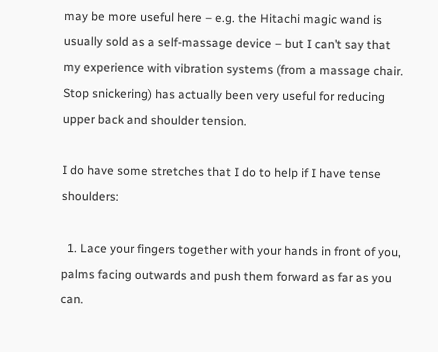may be more useful here – e.g. the Hitachi magic wand is usually sold as a self-massage device – but I can’t say that my experience with vibration systems (from a massage chair. Stop snickering) has actually been very useful for reducing upper back and shoulder tension.

I do have some stretches that I do to help if I have tense shoulders:

  1. Lace your fingers together with your hands in front of you, palms facing outwards and push them forward as far as you can.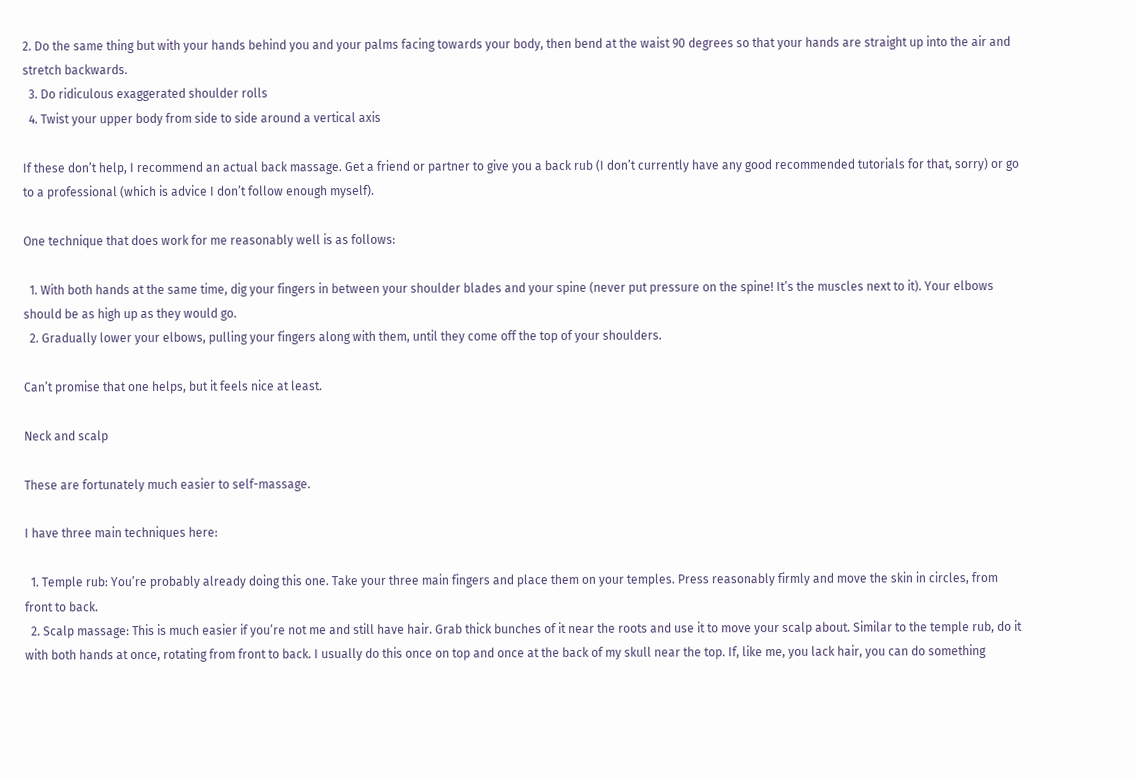2. Do the same thing but with your hands behind you and your palms facing towards your body, then bend at the waist 90 degrees so that your hands are straight up into the air and stretch backwards.
  3. Do ridiculous exaggerated shoulder rolls
  4. Twist your upper body from side to side around a vertical axis

If these don’t help, I recommend an actual back massage. Get a friend or partner to give you a back rub (I don’t currently have any good recommended tutorials for that, sorry) or go to a professional (which is advice I don’t follow enough myself).

One technique that does work for me reasonably well is as follows:

  1. With both hands at the same time, dig your fingers in between your shoulder blades and your spine (never put pressure on the spine! It’s the muscles next to it). Your elbows should be as high up as they would go.
  2. Gradually lower your elbows, pulling your fingers along with them, until they come off the top of your shoulders.

Can’t promise that one helps, but it feels nice at least.

Neck and scalp

These are fortunately much easier to self-massage.

I have three main techniques here:

  1. Temple rub: You’re probably already doing this one. Take your three main fingers and place them on your temples. Press reasonably firmly and move the skin in circles, from front to back.
  2. Scalp massage: This is much easier if you’re not me and still have hair. Grab thick bunches of it near the roots and use it to move your scalp about. Similar to the temple rub, do it with both hands at once, rotating from front to back. I usually do this once on top and once at the back of my skull near the top. If, like me, you lack hair, you can do something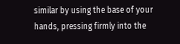similar by using the base of your hands, pressing firmly into the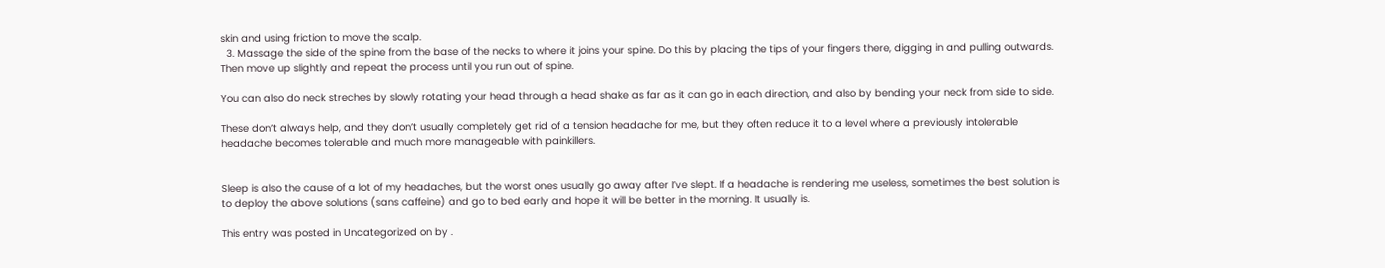skin and using friction to move the scalp.
  3. Massage the side of the spine from the base of the necks to where it joins your spine. Do this by placing the tips of your fingers there, digging in and pulling outwards. Then move up slightly and repeat the process until you run out of spine.

You can also do neck streches by slowly rotating your head through a head shake as far as it can go in each direction, and also by bending your neck from side to side.

These don’t always help, and they don’t usually completely get rid of a tension headache for me, but they often reduce it to a level where a previously intolerable headache becomes tolerable and much more manageable with painkillers.


Sleep is also the cause of a lot of my headaches, but the worst ones usually go away after I’ve slept. If a headache is rendering me useless, sometimes the best solution is to deploy the above solutions (sans caffeine) and go to bed early and hope it will be better in the morning. It usually is.

This entry was posted in Uncategorized on by .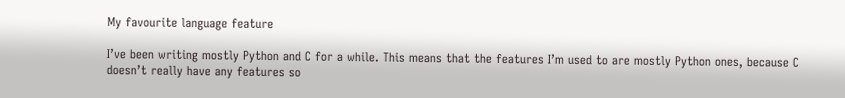My favourite language feature

I’ve been writing mostly Python and C for a while. This means that the features I’m used to are mostly Python ones, because C doesn’t really have any features so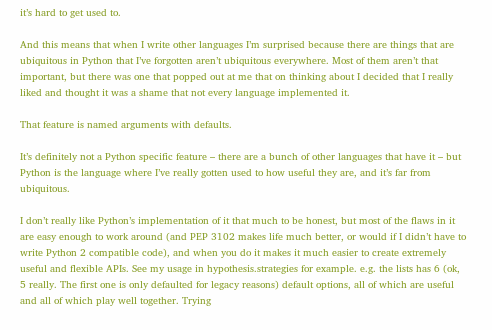it’s hard to get used to.

And this means that when I write other languages I’m surprised because there are things that are ubiquitous in Python that I’ve forgotten aren’t ubiquitous everywhere. Most of them aren’t that important, but there was one that popped out at me that on thinking about I decided that I really liked and thought it was a shame that not every language implemented it.

That feature is named arguments with defaults.

It’s definitely not a Python specific feature – there are a bunch of other languages that have it – but Python is the language where I’ve really gotten used to how useful they are, and it’s far from ubiquitous.

I don’t really like Python’s implementation of it that much to be honest, but most of the flaws in it are easy enough to work around (and PEP 3102 makes life much better, or would if I didn’t have to write Python 2 compatible code), and when you do it makes it much easier to create extremely useful and flexible APIs. See my usage in hypothesis.strategies for example. e.g. the lists has 6 (ok, 5 really. The first one is only defaulted for legacy reasons) default options, all of which are useful and all of which play well together. Trying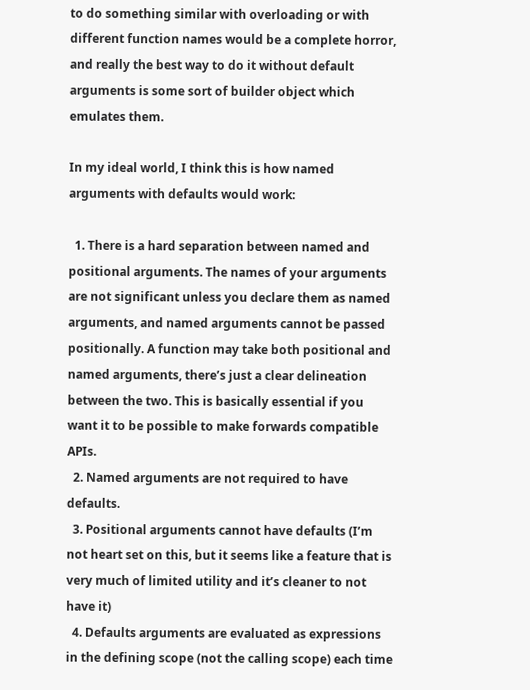to do something similar with overloading or with different function names would be a complete horror, and really the best way to do it without default arguments is some sort of builder object which emulates them.

In my ideal world, I think this is how named arguments with defaults would work:

  1. There is a hard separation between named and positional arguments. The names of your arguments are not significant unless you declare them as named arguments, and named arguments cannot be passed positionally. A function may take both positional and named arguments, there’s just a clear delineation between the two. This is basically essential if you want it to be possible to make forwards compatible APIs.
  2. Named arguments are not required to have defaults.
  3. Positional arguments cannot have defaults (I’m not heart set on this, but it seems like a feature that is very much of limited utility and it’s cleaner to not have it)
  4. Defaults arguments are evaluated as expressions in the defining scope (not the calling scope) each time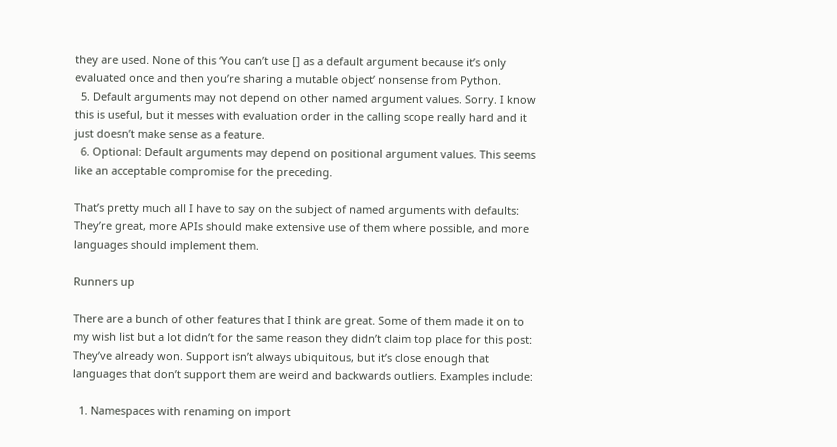they are used. None of this ‘You can’t use [] as a default argument because it’s only evaluated once and then you’re sharing a mutable object’ nonsense from Python.
  5. Default arguments may not depend on other named argument values. Sorry. I know this is useful, but it messes with evaluation order in the calling scope really hard and it just doesn’t make sense as a feature.
  6. Optional: Default arguments may depend on positional argument values. This seems like an acceptable compromise for the preceding.

That’s pretty much all I have to say on the subject of named arguments with defaults: They’re great, more APIs should make extensive use of them where possible, and more languages should implement them.

Runners up

There are a bunch of other features that I think are great. Some of them made it on to my wish list but a lot didn’t for the same reason they didn’t claim top place for this post: They’ve already won. Support isn’t always ubiquitous, but it’s close enough that languages that don’t support them are weird and backwards outliers. Examples include:

  1. Namespaces with renaming on import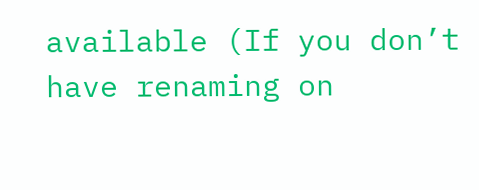available (If you don’t have renaming on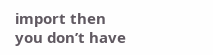import then you don’t have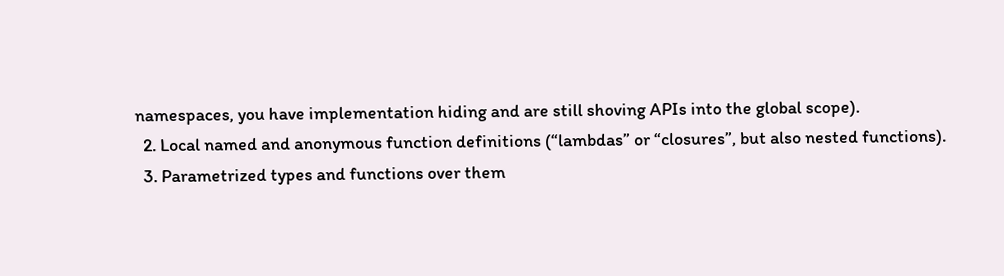namespaces, you have implementation hiding and are still shoving APIs into the global scope).
  2. Local named and anonymous function definitions (“lambdas” or “closures”, but also nested functions).
  3. Parametrized types and functions over them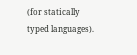(for statically typed languages).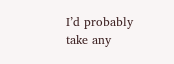I’d probably take any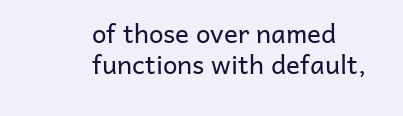of those over named functions with default,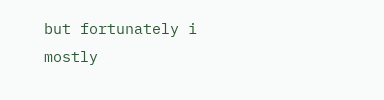but fortunately i mostly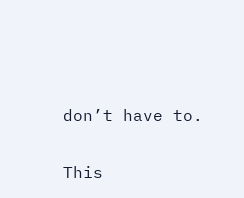don’t have to.

This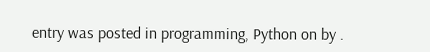entry was posted in programming, Python on by .